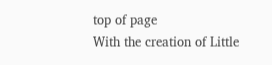top of page
With the creation of Little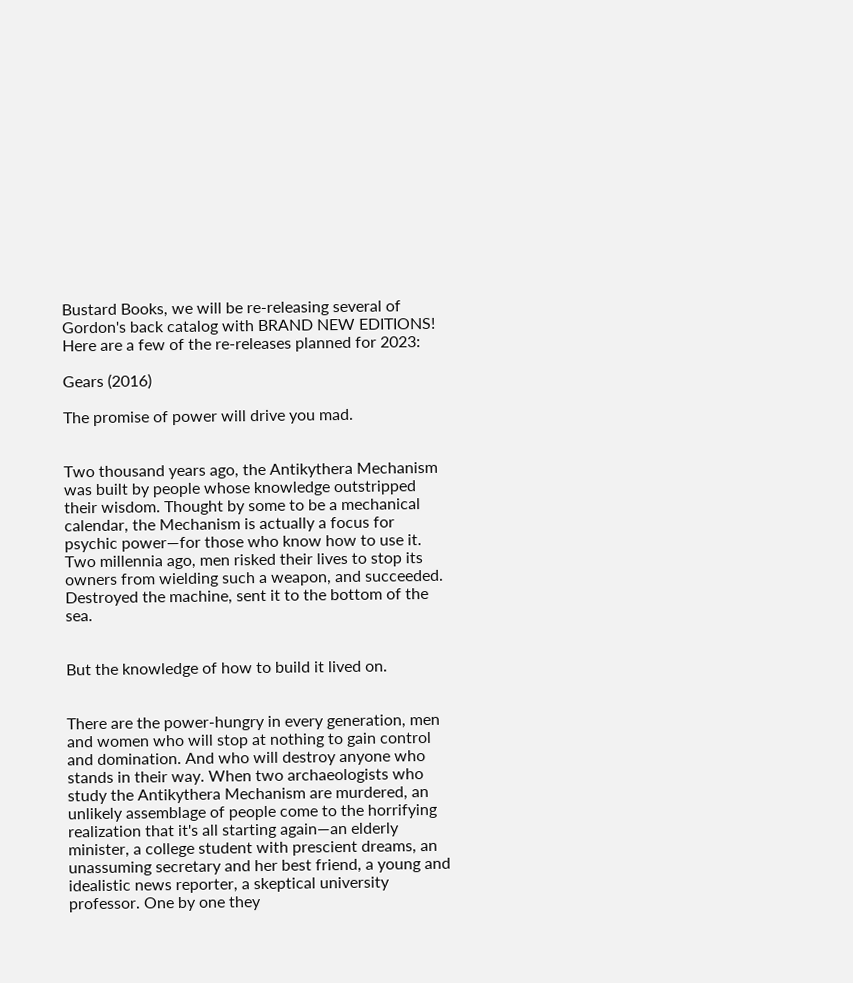Bustard Books, we will be re-releasing several of Gordon's back catalog with BRAND NEW EDITIONS!
Here are a few of the re-releases planned for 2023:

Gears (2016)

The promise of power will drive you mad.


Two thousand years ago, the Antikythera Mechanism was built by people whose knowledge outstripped their wisdom. Thought by some to be a mechanical calendar, the Mechanism is actually a focus for psychic power—for those who know how to use it. Two millennia ago, men risked their lives to stop its owners from wielding such a weapon, and succeeded. Destroyed the machine, sent it to the bottom of the sea.


But the knowledge of how to build it lived on.


There are the power-hungry in every generation, men and women who will stop at nothing to gain control and domination. And who will destroy anyone who stands in their way. When two archaeologists who study the Antikythera Mechanism are murdered, an unlikely assemblage of people come to the horrifying realization that it's all starting again—an elderly minister, a college student with prescient dreams, an unassuming secretary and her best friend, a young and idealistic news reporter, a skeptical university professor. One by one they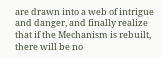are drawn into a web of intrigue and danger, and finally realize that if the Mechanism is rebuilt, there will be no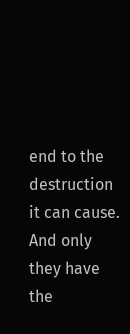end to the destruction it can cause. And only they have the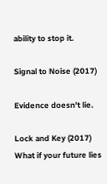ability to stop it.

Signal to Noise (2017)

Evidence doesn't lie.

Lock and Key (2017)
What if your future lies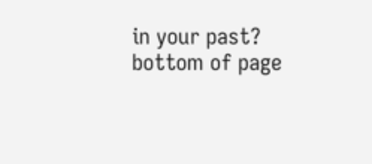in your past?
bottom of page